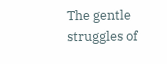The gentle struggles of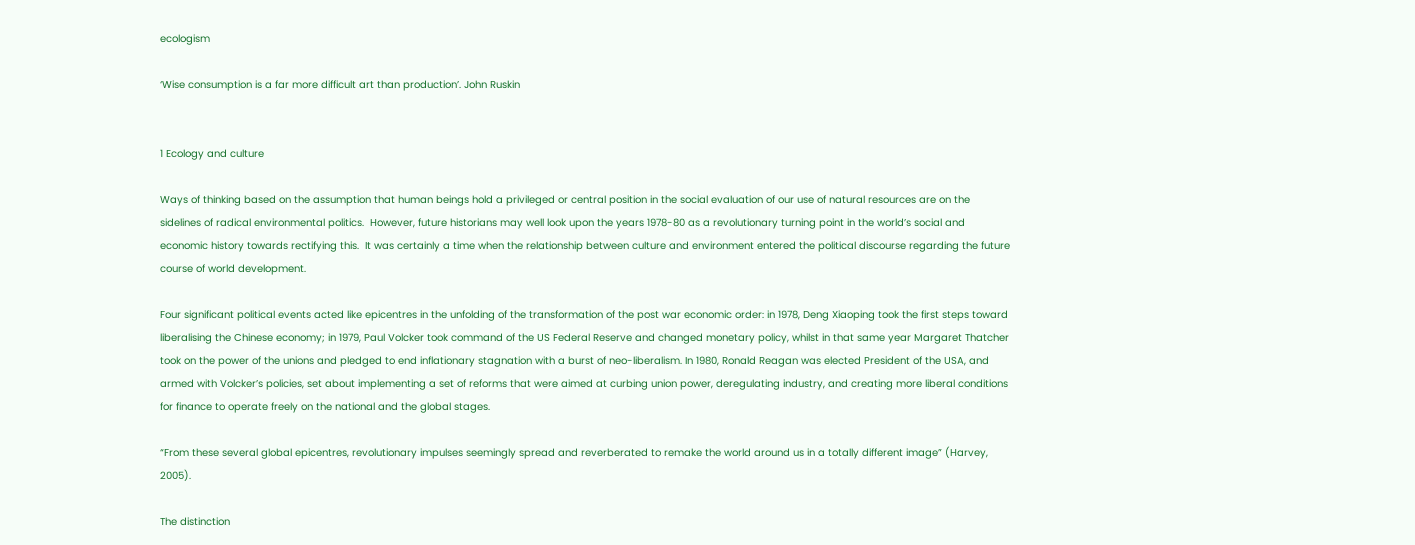ecologism

‘Wise consumption is a far more difficult art than production’. John Ruskin


1 Ecology and culture

Ways of thinking based on the assumption that human beings hold a privileged or central position in the social evaluation of our use of natural resources are on the sidelines of radical environmental politics.  However, future historians may well look upon the years 1978-80 as a revolutionary turning point in the world’s social and economic history towards rectifying this.  It was certainly a time when the relationship between culture and environment entered the political discourse regarding the future course of world development.

Four significant political events acted like epicentres in the unfolding of the transformation of the post war economic order: in 1978, Deng Xiaoping took the first steps toward liberalising the Chinese economy; in 1979, Paul Volcker took command of the US Federal Reserve and changed monetary policy, whilst in that same year Margaret Thatcher took on the power of the unions and pledged to end inflationary stagnation with a burst of neo-liberalism. In 1980, Ronald Reagan was elected President of the USA, and armed with Volcker’s policies, set about implementing a set of reforms that were aimed at curbing union power, deregulating industry, and creating more liberal conditions for finance to operate freely on the national and the global stages.

“From these several global epicentres, revolutionary impulses seemingly spread and reverberated to remake the world around us in a totally different image” (Harvey, 2005).

The distinction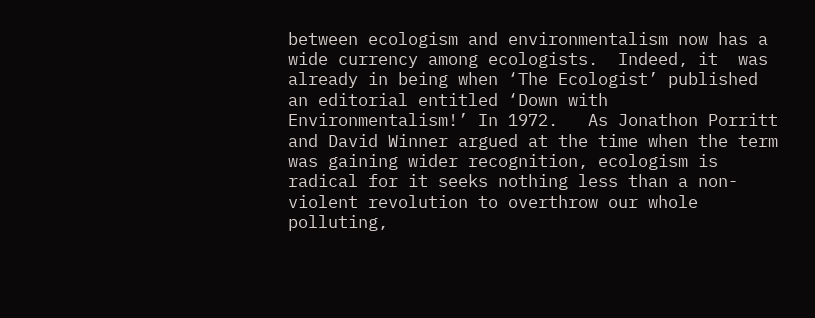between ecologism and environmentalism now has a wide currency among ecologists.  Indeed, it  was already in being when ‘The Ecologist’ published an editorial entitled ‘Down with Environmentalism!’ In 1972.   As Jonathon Porritt and David Winner argued at the time when the term was gaining wider recognition, ecologism is radical for it seeks nothing less than a non-violent revolution to overthrow our whole polluting,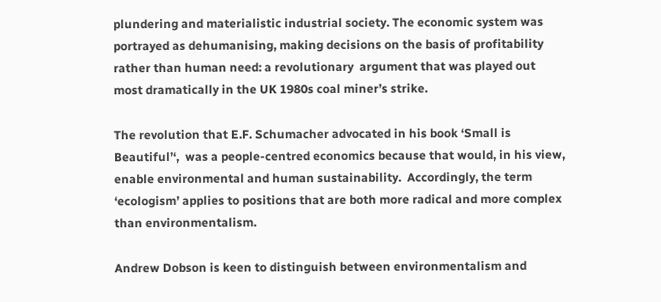plundering and materialistic industrial society. The economic system was portrayed as dehumanising, making decisions on the basis of profitability rather than human need: a revolutionary  argument that was played out most dramatically in the UK 1980s coal miner’s strike.

The revolution that E.F. Schumacher advocated in his book ‘Small is Beautiful’‘,  was a people-centred economics because that would, in his view, enable environmental and human sustainability.  Accordingly, the term ‘ecologism’ applies to positions that are both more radical and more complex than environmentalism.

Andrew Dobson is keen to distinguish between environmentalism and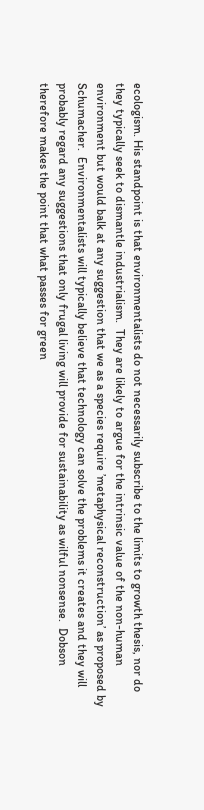ecologism. His standpoint is that environmentalists do not necessarily subscribe to the limits to growth thesis, nor do they typically seek to dismantle industrialism.  They are likely to argue for the intrinsic value of the non-human environment but would balk at any suggestion that we as a species require ’metaphysical reconstruction’ as proposed by Schumacher.  Environmentalists will typically believe that technology can solve the problems it creates and they will probably regard any suggestions that only frugal living will provide for sustainability as wilful nonsense.  Dobson therefore makes the point that what passes for green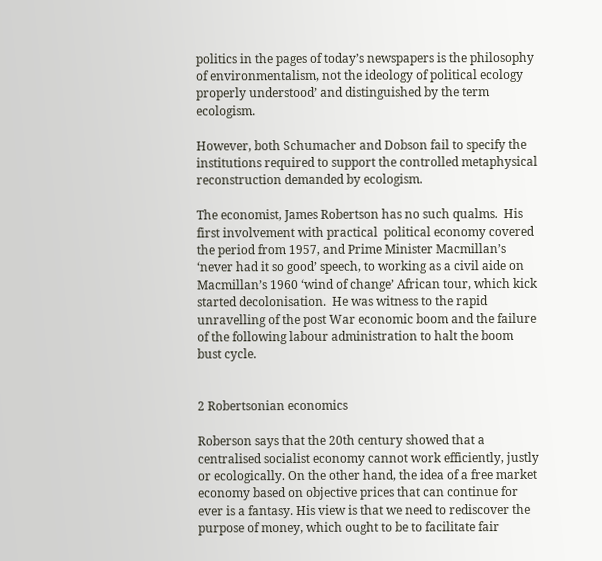politics in the pages of today’s newspapers is the philosophy of environmentalism, not the ideology of political ecology properly understood’ and distinguished by the term ecologism.

However, both Schumacher and Dobson fail to specify the institutions required to support the controlled metaphysical reconstruction demanded by ecologism.

The economist, James Robertson has no such qualms.  His first involvement with practical  political economy covered the period from 1957, and Prime Minister Macmillan’s ‘never had it so good’ speech, to working as a civil aide on Macmillan’s 1960 ‘wind of change’ African tour, which kick started decolonisation.  He was witness to the rapid unravelling of the post War economic boom and the failure of the following labour administration to halt the boom bust cycle.


2 Robertsonian economics

Roberson says that the 20th century showed that a centralised socialist economy cannot work efficiently, justly or ecologically. On the other hand, the idea of a free market economy based on objective prices that can continue for ever is a fantasy. His view is that we need to rediscover the purpose of money, which ought to be to facilitate fair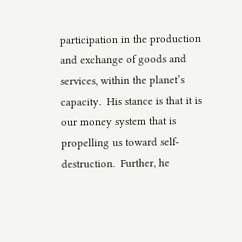participation in the production and exchange of goods and services, within the planet’s capacity.  His stance is that it is our money system that is propelling us toward self-destruction.  Further, he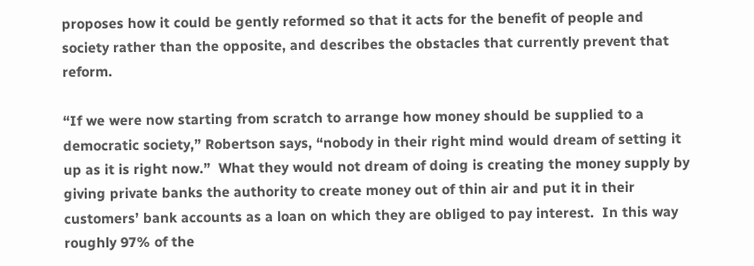proposes how it could be gently reformed so that it acts for the benefit of people and society rather than the opposite, and describes the obstacles that currently prevent that reform.

“If we were now starting from scratch to arrange how money should be supplied to a democratic society,” Robertson says, “nobody in their right mind would dream of setting it up as it is right now.”  What they would not dream of doing is creating the money supply by giving private banks the authority to create money out of thin air and put it in their customers’ bank accounts as a loan on which they are obliged to pay interest.  In this way roughly 97% of the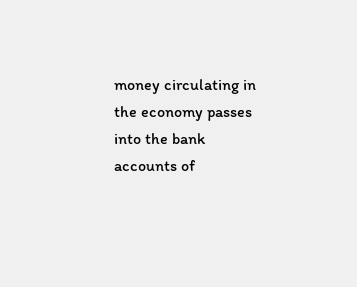money circulating in the economy passes into the bank accounts of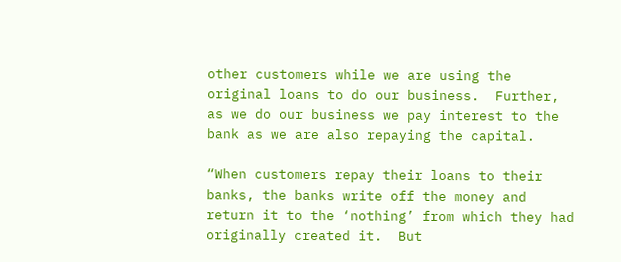other customers while we are using the original loans to do our business.  Further, as we do our business we pay interest to the bank as we are also repaying the capital.

“When customers repay their loans to their banks, the banks write off the money and return it to the ‘nothing’ from which they had originally created it.  But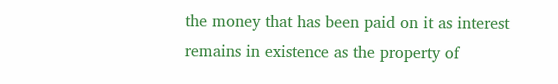the money that has been paid on it as interest remains in existence as the property of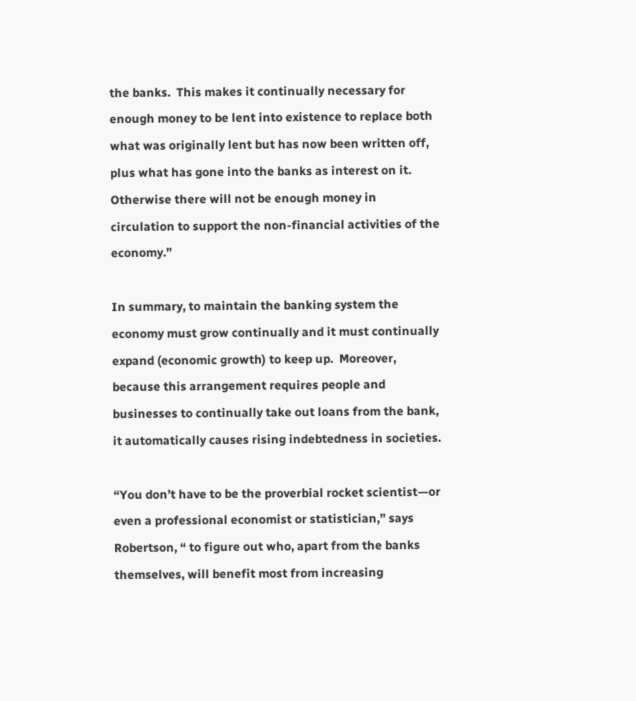the banks.  This makes it continually necessary for enough money to be lent into existence to replace both what was originally lent but has now been written off, plus what has gone into the banks as interest on it. Otherwise there will not be enough money in circulation to support the non-financial activities of the economy.”

In summary, to maintain the banking system the economy must grow continually and it must continually expand (economic growth) to keep up.  Moreover, because this arrangement requires people and businesses to continually take out loans from the bank, it automatically causes rising indebtedness in societies.

“You don’t have to be the proverbial rocket scientist—or even a professional economist or statistician,” says Robertson, “ to figure out who, apart from the banks themselves, will benefit most from increasing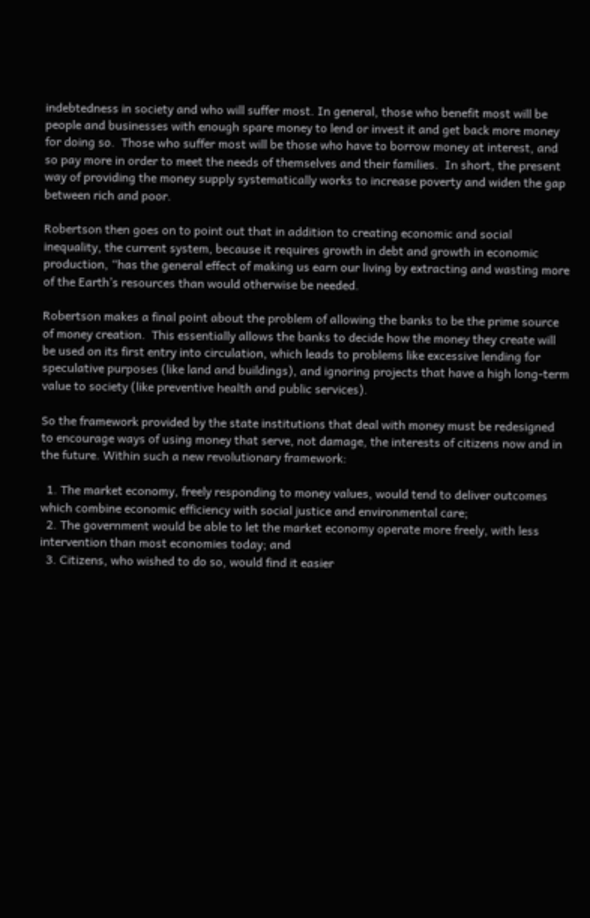indebtedness in society and who will suffer most. In general, those who benefit most will be people and businesses with enough spare money to lend or invest it and get back more money for doing so.  Those who suffer most will be those who have to borrow money at interest, and so pay more in order to meet the needs of themselves and their families.  In short, the present way of providing the money supply systematically works to increase poverty and widen the gap between rich and poor.

Robertson then goes on to point out that in addition to creating economic and social inequality, the current system, because it requires growth in debt and growth in economic production, “has the general effect of making us earn our living by extracting and wasting more of the Earth’s resources than would otherwise be needed.

Robertson makes a final point about the problem of allowing the banks to be the prime source of money creation.  This essentially allows the banks to decide how the money they create will be used on its first entry into circulation, which leads to problems like excessive lending for speculative purposes (like land and buildings), and ignoring projects that have a high long-term value to society (like preventive health and public services).

So the framework provided by the state institutions that deal with money must be redesigned to encourage ways of using money that serve, not damage, the interests of citizens now and in the future. Within such a new revolutionary framework:

  1. The market economy, freely responding to money values, would tend to deliver outcomes which combine economic efficiency with social justice and environmental care;
  2. The government would be able to let the market economy operate more freely, with less intervention than most economies today; and
  3. Citizens, who wished to do so, would find it easier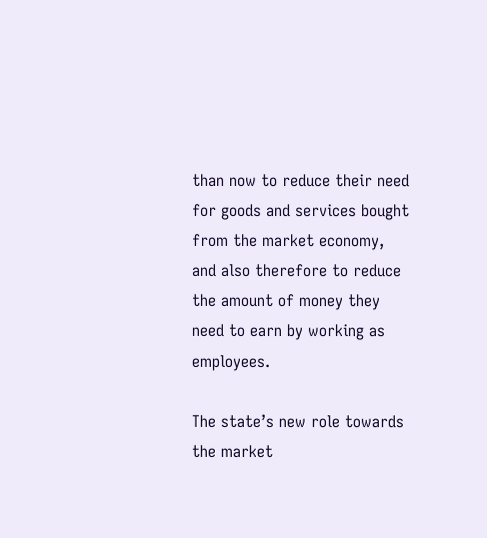than now to reduce their need for goods and services bought from the market economy, and also therefore to reduce the amount of money they need to earn by working as employees.

The state’s new role towards the market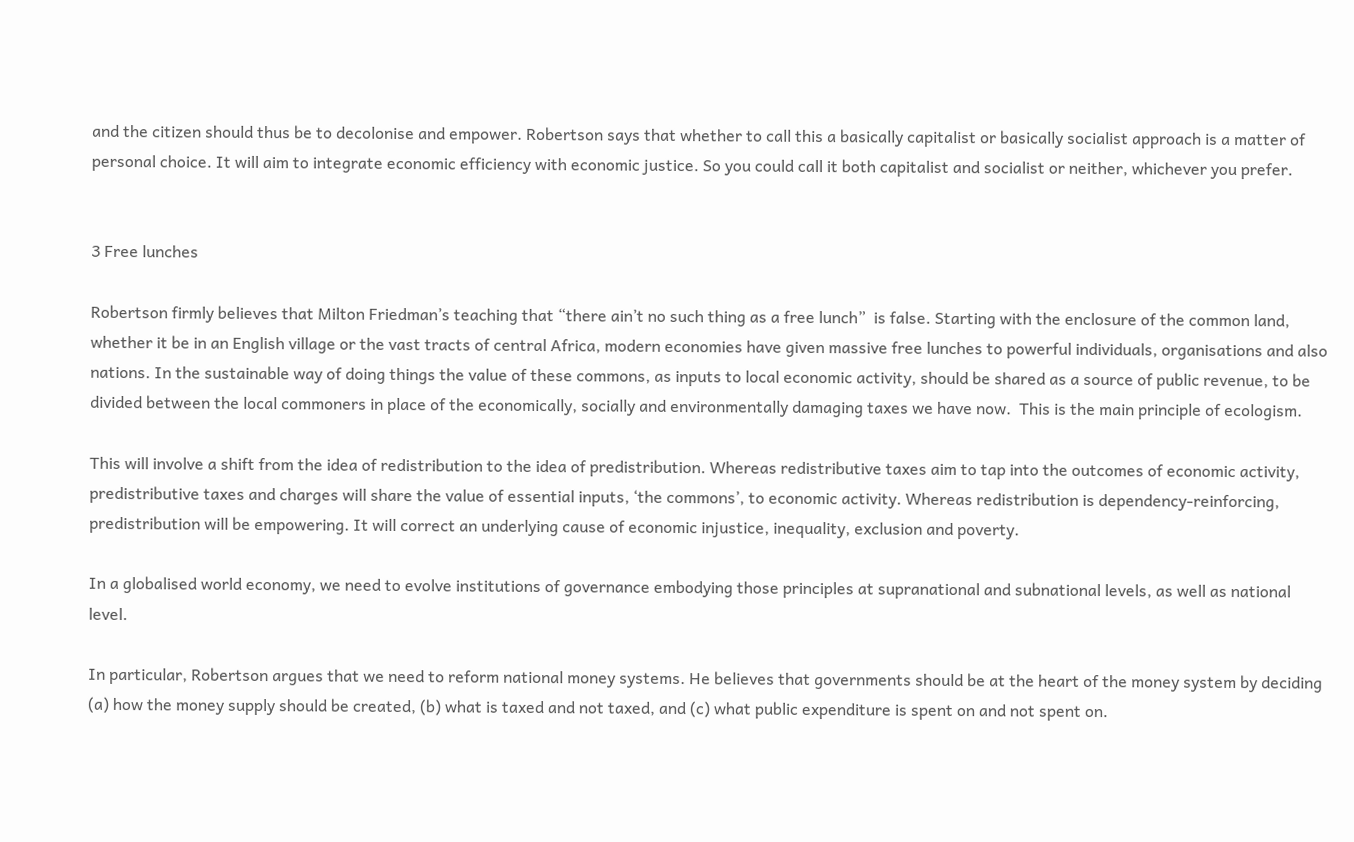and the citizen should thus be to decolonise and empower. Robertson says that whether to call this a basically capitalist or basically socialist approach is a matter of personal choice. It will aim to integrate economic efficiency with economic justice. So you could call it both capitalist and socialist or neither, whichever you prefer.


3 Free lunches

Robertson firmly believes that Milton Friedman’s teaching that “there ain’t no such thing as a free lunch”  is false. Starting with the enclosure of the common land, whether it be in an English village or the vast tracts of central Africa, modern economies have given massive free lunches to powerful individuals, organisations and also nations. In the sustainable way of doing things the value of these commons, as inputs to local economic activity, should be shared as a source of public revenue, to be divided between the local commoners in place of the economically, socially and environmentally damaging taxes we have now.  This is the main principle of ecologism.

This will involve a shift from the idea of redistribution to the idea of predistribution. Whereas redistributive taxes aim to tap into the outcomes of economic activity, predistributive taxes and charges will share the value of essential inputs, ‘the commons’, to economic activity. Whereas redistribution is dependency-reinforcing, predistribution will be empowering. It will correct an underlying cause of economic injustice, inequality, exclusion and poverty.

In a globalised world economy, we need to evolve institutions of governance embodying those principles at supranational and subnational levels, as well as national level.

In particular, Robertson argues that we need to reform national money systems. He believes that governments should be at the heart of the money system by deciding (a) how the money supply should be created, (b) what is taxed and not taxed, and (c) what public expenditure is spent on and not spent on.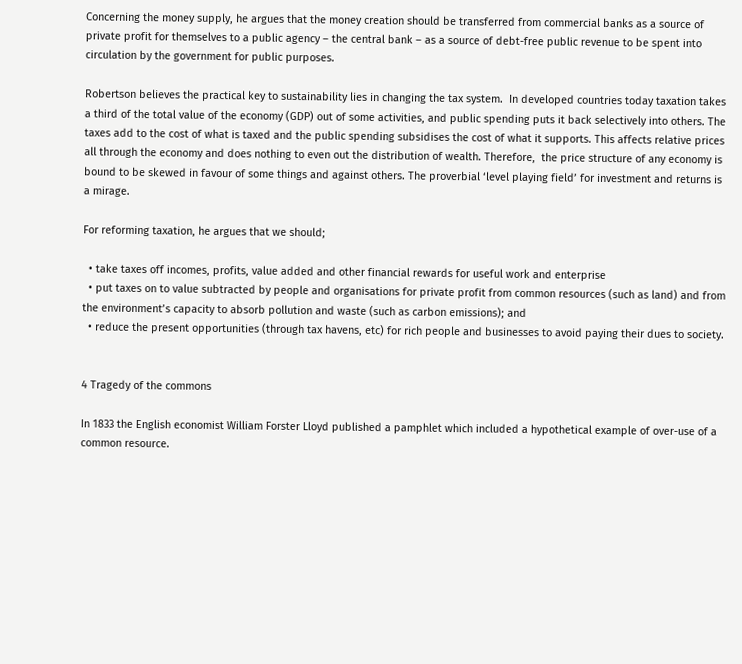Concerning the money supply, he argues that the money creation should be transferred from commercial banks as a source of private profit for themselves to a public agency – the central bank – as a source of debt-free public revenue to be spent into circulation by the government for public purposes.

Robertson believes the practical key to sustainability lies in changing the tax system.  In developed countries today taxation takes a third of the total value of the economy (GDP) out of some activities, and public spending puts it back selectively into others. The taxes add to the cost of what is taxed and the public spending subsidises the cost of what it supports. This affects relative prices all through the economy and does nothing to even out the distribution of wealth. Therefore,  the price structure of any economy is bound to be skewed in favour of some things and against others. The proverbial ‘level playing field’ for investment and returns is a mirage.

For reforming taxation, he argues that we should;

  • take taxes off incomes, profits, value added and other financial rewards for useful work and enterprise
  • put taxes on to value subtracted by people and organisations for private profit from common resources (such as land) and from the environment’s capacity to absorb pollution and waste (such as carbon emissions); and
  • reduce the present opportunities (through tax havens, etc) for rich people and businesses to avoid paying their dues to society.


4 Tragedy of the commons

In 1833 the English economist William Forster Lloyd published a pamphlet which included a hypothetical example of over-use of a common resource.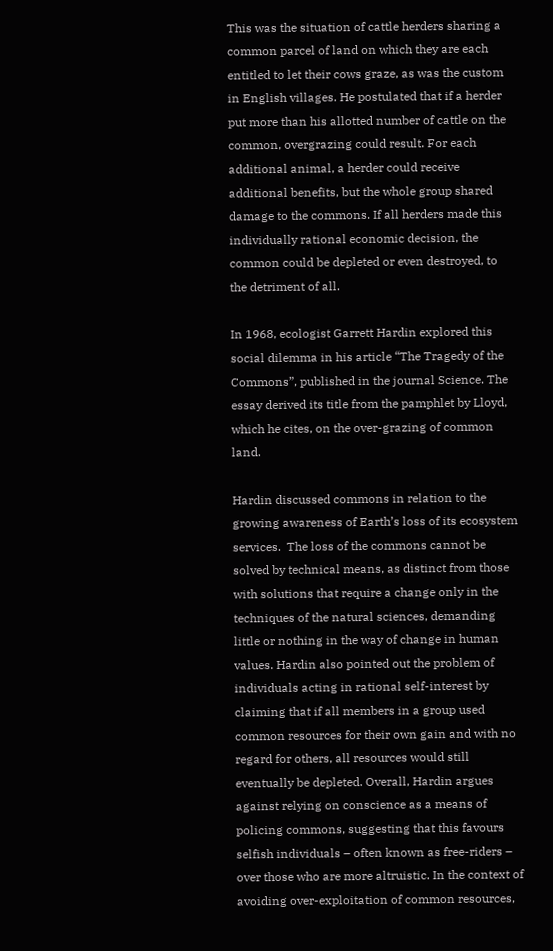This was the situation of cattle herders sharing a common parcel of land on which they are each entitled to let their cows graze, as was the custom in English villages. He postulated that if a herder put more than his allotted number of cattle on the common, overgrazing could result. For each additional animal, a herder could receive additional benefits, but the whole group shared damage to the commons. If all herders made this individually rational economic decision, the common could be depleted or even destroyed, to the detriment of all.

In 1968, ecologist Garrett Hardin explored this social dilemma in his article “The Tragedy of the Commons”, published in the journal Science. The essay derived its title from the pamphlet by Lloyd, which he cites, on the over-grazing of common land.

Hardin discussed commons in relation to the growing awareness of Earth’s loss of its ecosystem services.  The loss of the commons cannot be solved by technical means, as distinct from those with solutions that require a change only in the techniques of the natural sciences, demanding little or nothing in the way of change in human values. Hardin also pointed out the problem of individuals acting in rational self-interest by claiming that if all members in a group used common resources for their own gain and with no regard for others, all resources would still eventually be depleted. Overall, Hardin argues against relying on conscience as a means of policing commons, suggesting that this favours selfish individuals – often known as free-riders – over those who are more altruistic. In the context of avoiding over-exploitation of common resources,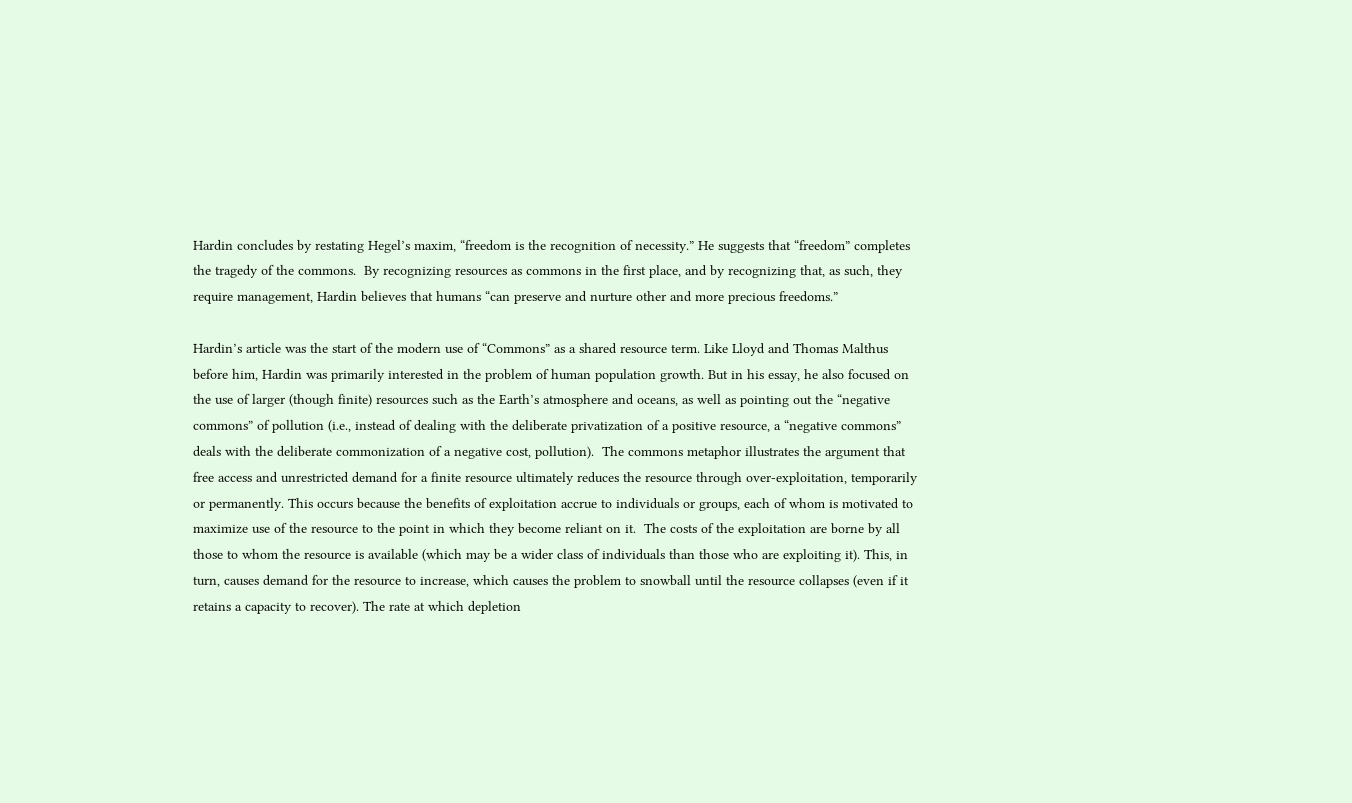Hardin concludes by restating Hegel’s maxim, “freedom is the recognition of necessity.” He suggests that “freedom” completes the tragedy of the commons.  By recognizing resources as commons in the first place, and by recognizing that, as such, they require management, Hardin believes that humans “can preserve and nurture other and more precious freedoms.”

Hardin’s article was the start of the modern use of “Commons” as a shared resource term. Like Lloyd and Thomas Malthus before him, Hardin was primarily interested in the problem of human population growth. But in his essay, he also focused on the use of larger (though finite) resources such as the Earth’s atmosphere and oceans, as well as pointing out the “negative commons” of pollution (i.e., instead of dealing with the deliberate privatization of a positive resource, a “negative commons” deals with the deliberate commonization of a negative cost, pollution).  The commons metaphor illustrates the argument that free access and unrestricted demand for a finite resource ultimately reduces the resource through over-exploitation, temporarily or permanently. This occurs because the benefits of exploitation accrue to individuals or groups, each of whom is motivated to maximize use of the resource to the point in which they become reliant on it.  The costs of the exploitation are borne by all those to whom the resource is available (which may be a wider class of individuals than those who are exploiting it). This, in turn, causes demand for the resource to increase, which causes the problem to snowball until the resource collapses (even if it retains a capacity to recover). The rate at which depletion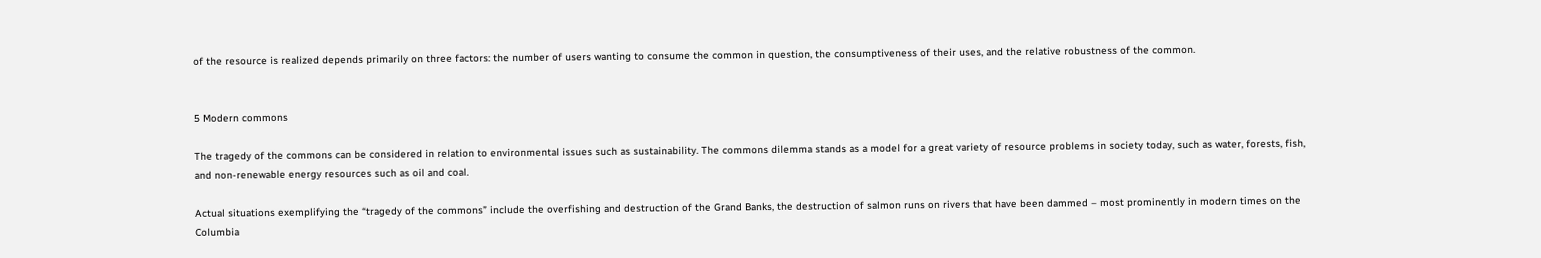of the resource is realized depends primarily on three factors: the number of users wanting to consume the common in question, the consumptiveness of their uses, and the relative robustness of the common.


5 Modern commons

The tragedy of the commons can be considered in relation to environmental issues such as sustainability. The commons dilemma stands as a model for a great variety of resource problems in society today, such as water, forests, fish, and non-renewable energy resources such as oil and coal.

Actual situations exemplifying the “tragedy of the commons” include the overfishing and destruction of the Grand Banks, the destruction of salmon runs on rivers that have been dammed – most prominently in modern times on the Columbia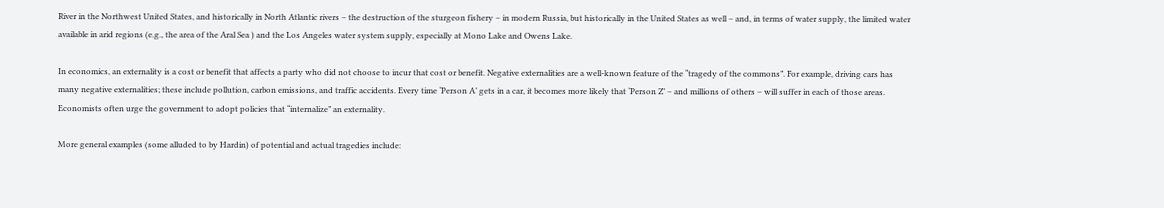River in the Northwest United States, and historically in North Atlantic rivers – the destruction of the sturgeon fishery – in modern Russia, but historically in the United States as well – and, in terms of water supply, the limited water available in arid regions (e.g., the area of the Aral Sea ) and the Los Angeles water system supply, especially at Mono Lake and Owens Lake.

In economics, an externality is a cost or benefit that affects a party who did not choose to incur that cost or benefit. Negative externalities are a well-known feature of the “tragedy of the commons”. For example, driving cars has many negative externalities; these include pollution, carbon emissions, and traffic accidents. Every time ‘Person A’ gets in a car, it becomes more likely that ‘Person Z’ – and millions of others – will suffer in each of those areas.   Economists often urge the government to adopt policies that “internalize” an externality.

More general examples (some alluded to by Hardin) of potential and actual tragedies include: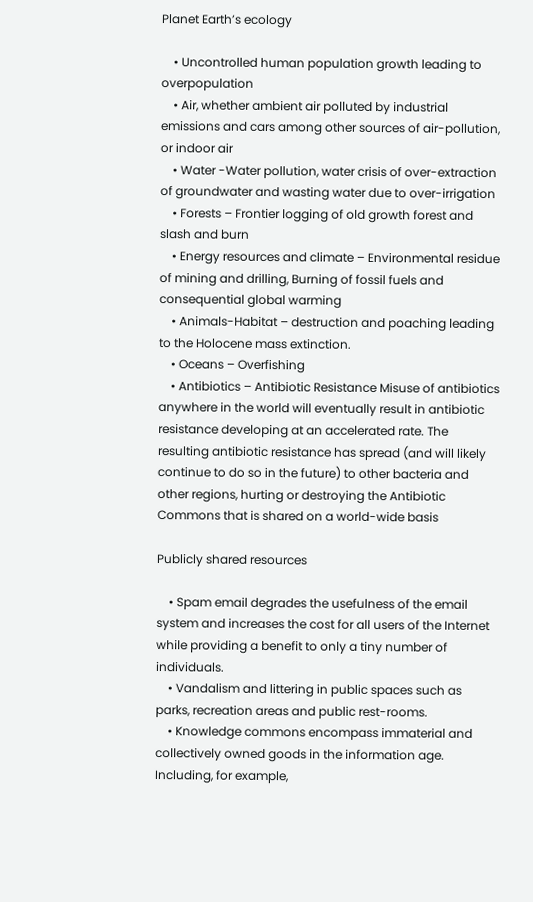Planet Earth’s ecology

    • Uncontrolled human population growth leading to overpopulation
    • Air, whether ambient air polluted by industrial emissions and cars among other sources of air-pollution, or indoor air
    • Water -Water pollution, water crisis of over-extraction of groundwater and wasting water due to over-irrigation
    • Forests – Frontier logging of old growth forest and slash and burn
    • Energy resources and climate – Environmental residue of mining and drilling, Burning of fossil fuels and consequential global warming
    • Animals-Habitat – destruction and poaching leading to the Holocene mass extinction.
    • Oceans – Overfishing
    • Antibiotics – Antibiotic Resistance Misuse of antibiotics anywhere in the world will eventually result in antibiotic resistance developing at an accelerated rate. The resulting antibiotic resistance has spread (and will likely continue to do so in the future) to other bacteria and other regions, hurting or destroying the Antibiotic Commons that is shared on a world-wide basis

Publicly shared resources

    • Spam email degrades the usefulness of the email system and increases the cost for all users of the Internet while providing a benefit to only a tiny number of individuals.
    • Vandalism and littering in public spaces such as parks, recreation areas and public rest-rooms.
    • Knowledge commons encompass immaterial and collectively owned goods in the information age.  Including, for example,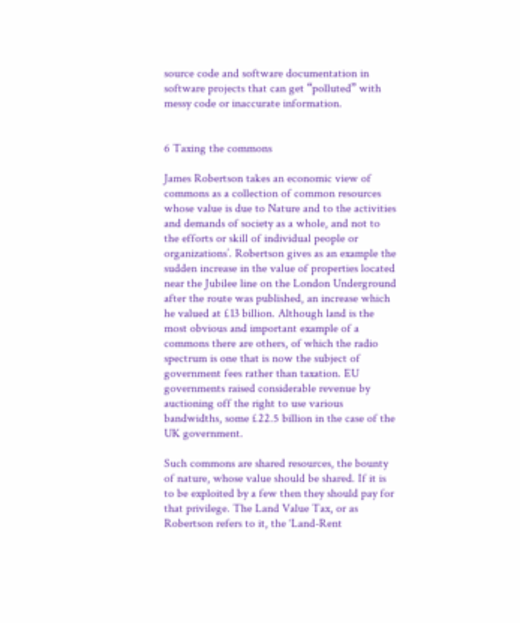source code and software documentation in software projects that can get “polluted” with messy code or inaccurate information.


6 Taxing the commons

James Robertson takes an economic view of commons as a collection of common resources whose value is due to Nature and to the activities and demands of society as a whole, and not to the efforts or skill of individual people or organizations’. Robertson gives as an example the sudden increase in the value of properties located near the Jubilee line on the London Underground after the route was published, an increase which he valued at £13 billion. Although land is the most obvious and important example of a commons there are others, of which the radio spectrum is one that is now the subject of government fees rather than taxation. EU governments raised considerable revenue by auctioning off the right to use various bandwidths, some £22.5 billion in the case of the UK government.

Such commons are shared resources, the bounty of nature, whose value should be shared. If it is to be exploited by a few then they should pay for that privilege. The Land Value Tax, or as Robertson refers to it, the ‘Land-Rent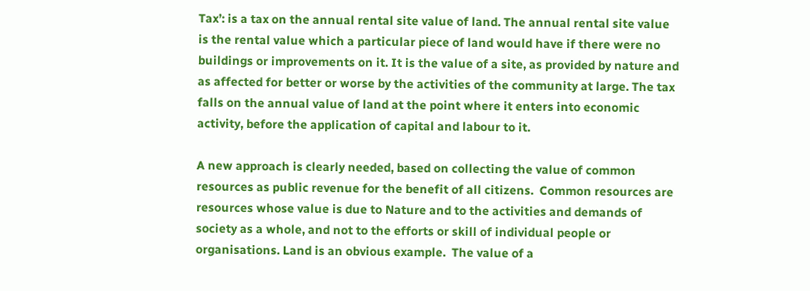Tax’: is a tax on the annual rental site value of land. The annual rental site value is the rental value which a particular piece of land would have if there were no buildings or improvements on it. It is the value of a site, as provided by nature and as affected for better or worse by the activities of the community at large. The tax falls on the annual value of land at the point where it enters into economic activity, before the application of capital and labour to it.

A new approach is clearly needed, based on collecting the value of common resources as public revenue for the benefit of all citizens.  Common resources are resources whose value is due to Nature and to the activities and demands of society as a whole, and not to the efforts or skill of individual people or organisations. Land is an obvious example.  The value of a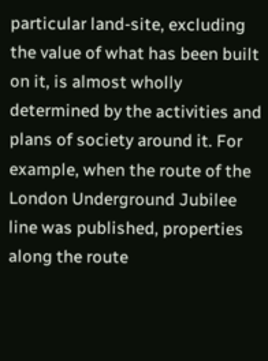particular land-site, excluding the value of what has been built on it, is almost wholly determined by the activities and plans of society around it. For example, when the route of the London Underground Jubilee line was published, properties along the route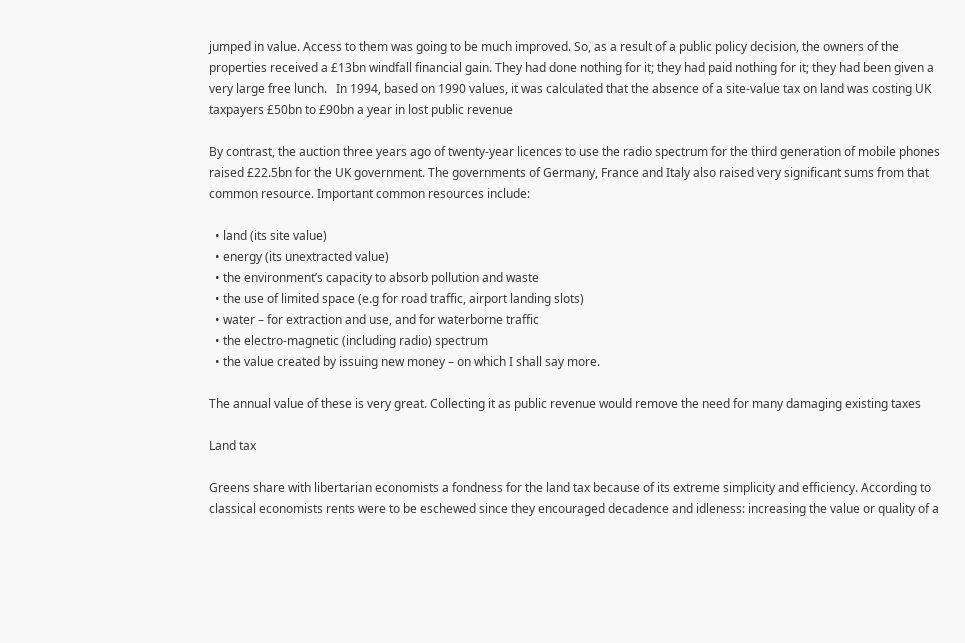jumped in value. Access to them was going to be much improved. So, as a result of a public policy decision, the owners of the properties received a £13bn windfall financial gain. They had done nothing for it; they had paid nothing for it; they had been given a very large free lunch.   In 1994, based on 1990 values, it was calculated that the absence of a site-value tax on land was costing UK taxpayers £50bn to £90bn a year in lost public revenue

By contrast, the auction three years ago of twenty-year licences to use the radio spectrum for the third generation of mobile phones raised £22.5bn for the UK government. The governments of Germany, France and Italy also raised very significant sums from that common resource. Important common resources include:

  • land (its site value)
  • energy (its unextracted value)
  • the environment’s capacity to absorb pollution and waste
  • the use of limited space (e.g for road traffic, airport landing slots)
  • water – for extraction and use, and for waterborne traffic
  • the electro-magnetic (including radio) spectrum
  • the value created by issuing new money – on which I shall say more.

The annual value of these is very great. Collecting it as public revenue would remove the need for many damaging existing taxes

Land tax

Greens share with libertarian economists a fondness for the land tax because of its extreme simplicity and efficiency. According to classical economists rents were to be eschewed since they encouraged decadence and idleness: increasing the value or quality of a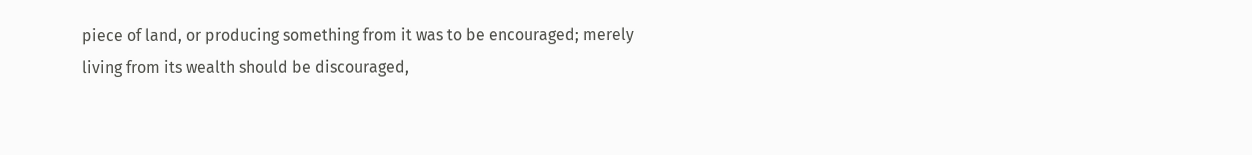piece of land, or producing something from it was to be encouraged; merely living from its wealth should be discouraged,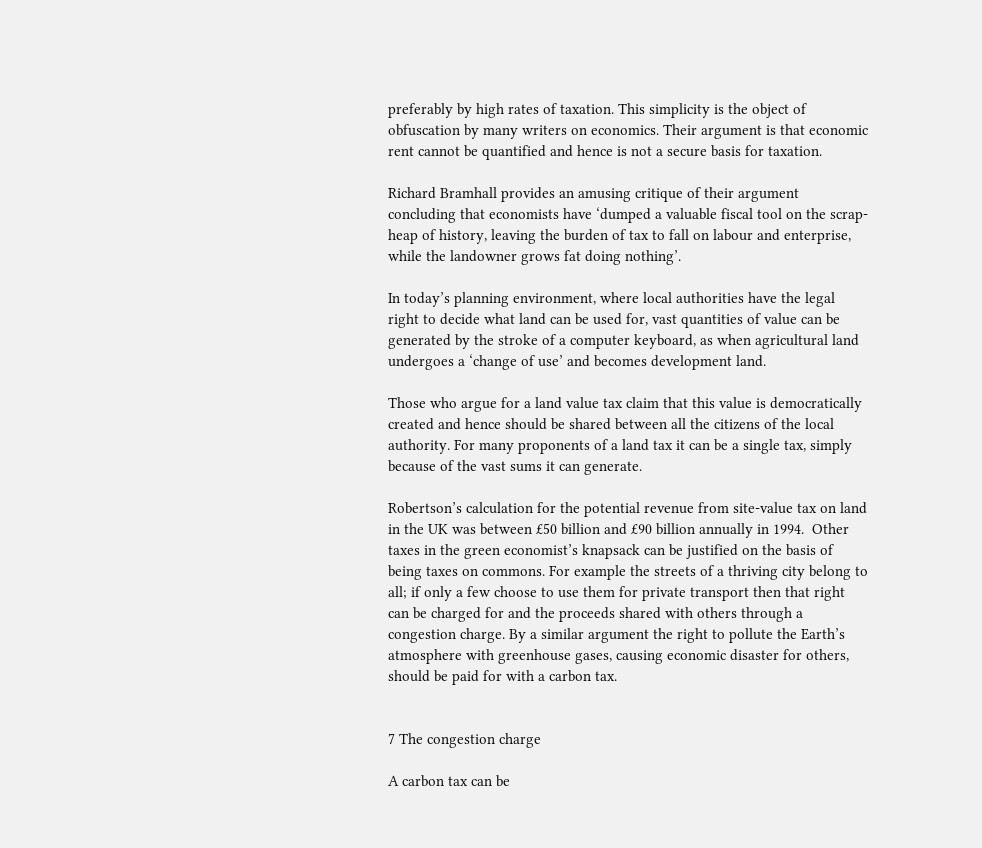preferably by high rates of taxation. This simplicity is the object of obfuscation by many writers on economics. Their argument is that economic rent cannot be quantified and hence is not a secure basis for taxation.

Richard Bramhall provides an amusing critique of their argument concluding that economists have ‘dumped a valuable fiscal tool on the scrap-heap of history, leaving the burden of tax to fall on labour and enterprise, while the landowner grows fat doing nothing’.

In today’s planning environment, where local authorities have the legal right to decide what land can be used for, vast quantities of value can be generated by the stroke of a computer keyboard, as when agricultural land undergoes a ‘change of use’ and becomes development land.

Those who argue for a land value tax claim that this value is democratically created and hence should be shared between all the citizens of the local authority. For many proponents of a land tax it can be a single tax, simply because of the vast sums it can generate.

Robertson’s calculation for the potential revenue from site-value tax on land in the UK was between £50 billion and £90 billion annually in 1994.  Other taxes in the green economist’s knapsack can be justified on the basis of being taxes on commons. For example the streets of a thriving city belong to all; if only a few choose to use them for private transport then that right can be charged for and the proceeds shared with others through a congestion charge. By a similar argument the right to pollute the Earth’s atmosphere with greenhouse gases, causing economic disaster for others, should be paid for with a carbon tax.


7 The congestion charge

A carbon tax can be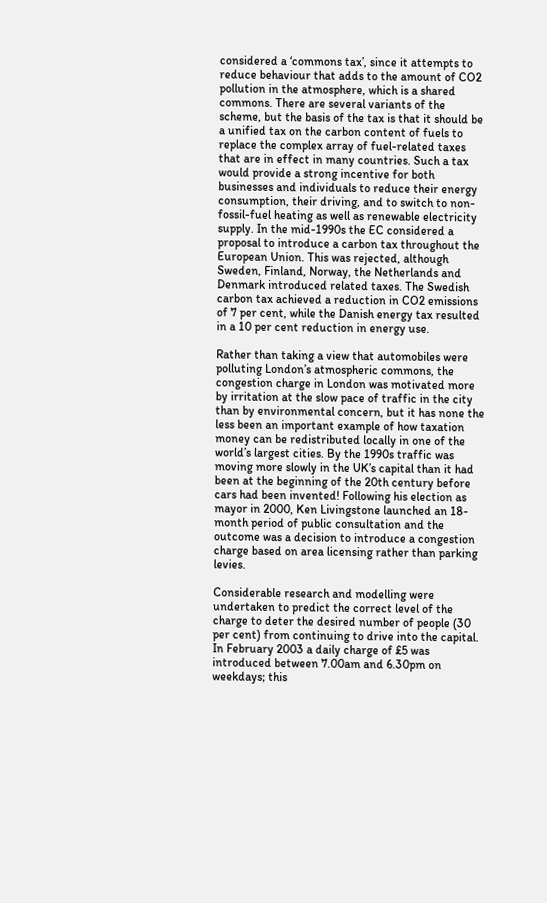considered a ‘commons tax’, since it attempts to reduce behaviour that adds to the amount of CO2 pollution in the atmosphere, which is a shared commons. There are several variants of the scheme, but the basis of the tax is that it should be a unified tax on the carbon content of fuels to replace the complex array of fuel-related taxes that are in effect in many countries. Such a tax would provide a strong incentive for both businesses and individuals to reduce their energy consumption, their driving, and to switch to non-fossil-fuel heating as well as renewable electricity supply. In the mid-1990s the EC considered a proposal to introduce a carbon tax throughout the European Union. This was rejected, although Sweden, Finland, Norway, the Netherlands and Denmark introduced related taxes. The Swedish carbon tax achieved a reduction in CO2 emissions of 7 per cent, while the Danish energy tax resulted in a 10 per cent reduction in energy use.

Rather than taking a view that automobiles were polluting London’s atmospheric commons, the congestion charge in London was motivated more by irritation at the slow pace of traffic in the city than by environmental concern, but it has none the less been an important example of how taxation money can be redistributed locally in one of the world’s largest cities. By the 1990s traffic was moving more slowly in the UK’s capital than it had been at the beginning of the 20th century before cars had been invented! Following his election as mayor in 2000, Ken Livingstone launched an 18-month period of public consultation and the outcome was a decision to introduce a congestion charge based on area licensing rather than parking levies.

Considerable research and modelling were undertaken to predict the correct level of the charge to deter the desired number of people (30 per cent) from continuing to drive into the capital. In February 2003 a daily charge of £5 was introduced between 7.00am and 6.30pm on weekdays; this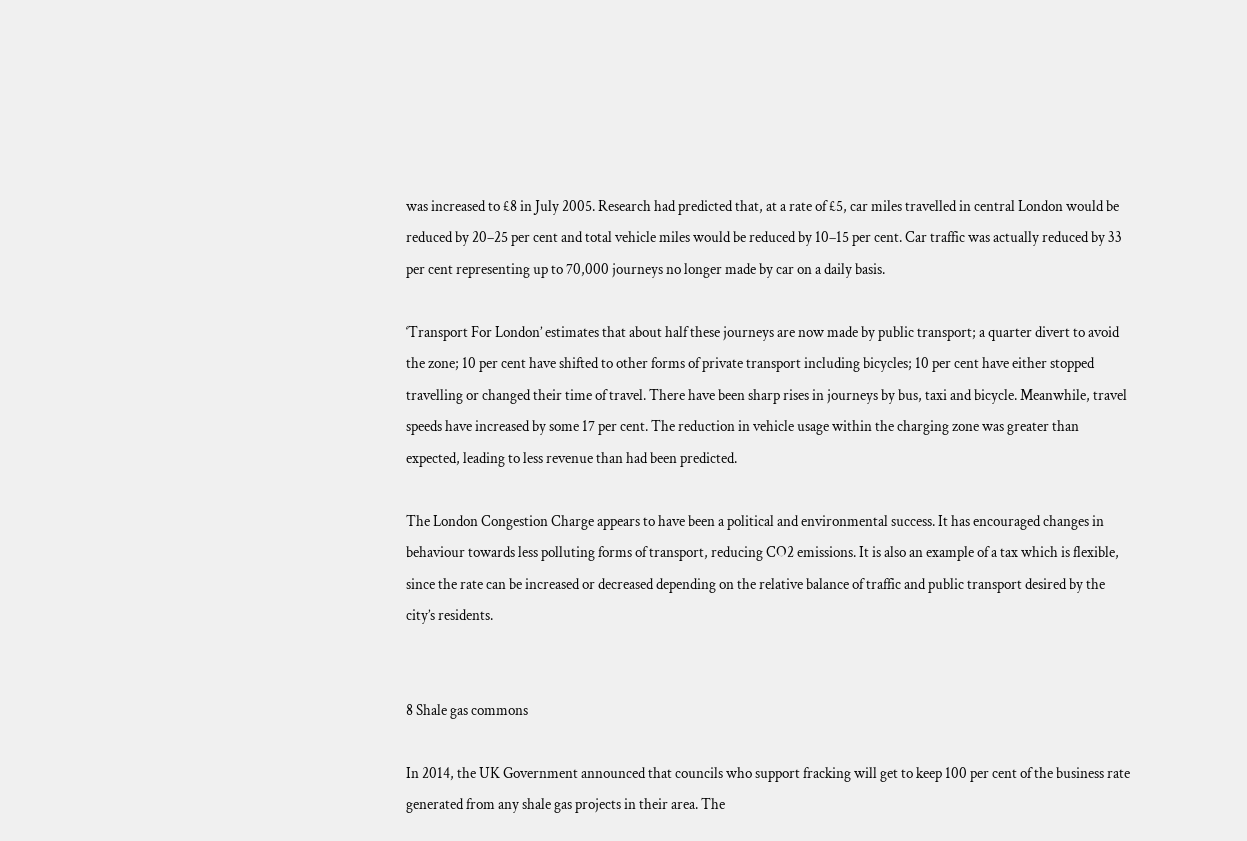was increased to £8 in July 2005. Research had predicted that, at a rate of £5, car miles travelled in central London would be reduced by 20–25 per cent and total vehicle miles would be reduced by 10–15 per cent. Car traffic was actually reduced by 33 per cent representing up to 70,000 journeys no longer made by car on a daily basis.

‘Transport For London’ estimates that about half these journeys are now made by public transport; a quarter divert to avoid the zone; 10 per cent have shifted to other forms of private transport including bicycles; 10 per cent have either stopped travelling or changed their time of travel. There have been sharp rises in journeys by bus, taxi and bicycle. Meanwhile, travel speeds have increased by some 17 per cent. The reduction in vehicle usage within the charging zone was greater than expected, leading to less revenue than had been predicted.

The London Congestion Charge appears to have been a political and environmental success. It has encouraged changes in behaviour towards less polluting forms of transport, reducing CO2 emissions. It is also an example of a tax which is flexible, since the rate can be increased or decreased depending on the relative balance of traffic and public transport desired by the city’s residents.


8 Shale gas commons

In 2014, the UK Government announced that councils who support fracking will get to keep 100 per cent of the business rate generated from any shale gas projects in their area. The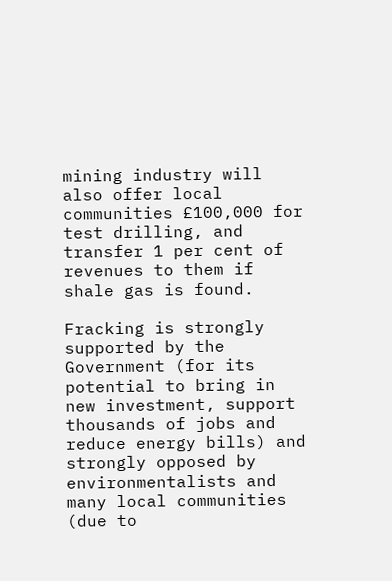mining industry will also offer local communities £100,000 for test drilling, and transfer 1 per cent of revenues to them if shale gas is found.

Fracking is strongly supported by the Government (for its potential to bring in new investment, support thousands of jobs and reduce energy bills) and strongly opposed by environmentalists and many local communities (due to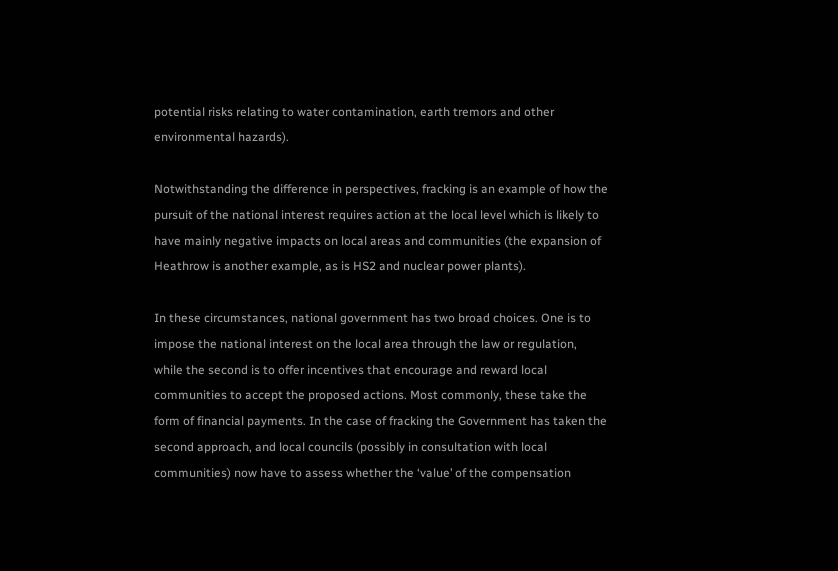potential risks relating to water contamination, earth tremors and other environmental hazards).

Notwithstanding the difference in perspectives, fracking is an example of how the pursuit of the national interest requires action at the local level which is likely to have mainly negative impacts on local areas and communities (the expansion of Heathrow is another example, as is HS2 and nuclear power plants).

In these circumstances, national government has two broad choices. One is to impose the national interest on the local area through the law or regulation, while the second is to offer incentives that encourage and reward local communities to accept the proposed actions. Most commonly, these take the form of financial payments. In the case of fracking the Government has taken the second approach, and local councils (possibly in consultation with local communities) now have to assess whether the ‘value’ of the compensation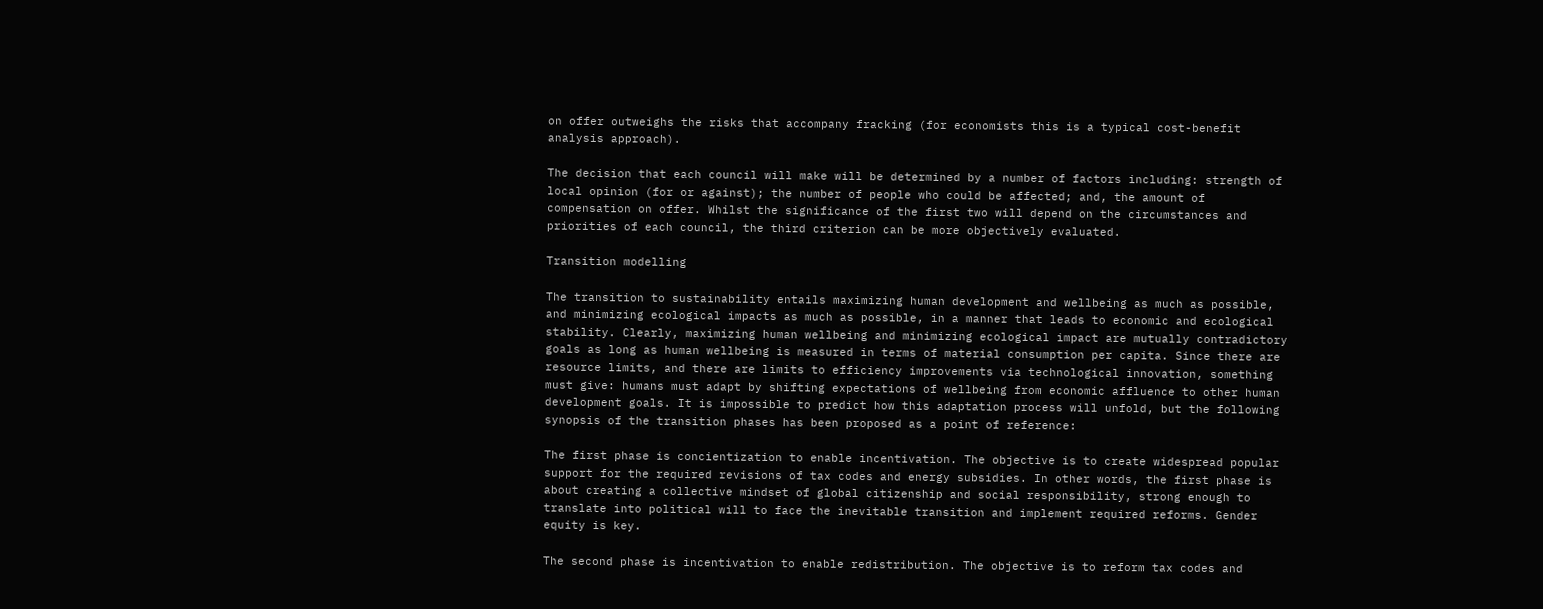on offer outweighs the risks that accompany fracking (for economists this is a typical cost-benefit analysis approach).

The decision that each council will make will be determined by a number of factors including: strength of local opinion (for or against); the number of people who could be affected; and, the amount of compensation on offer. Whilst the significance of the first two will depend on the circumstances and priorities of each council, the third criterion can be more objectively evaluated.

Transition modelling

The transition to sustainability entails maximizing human development and wellbeing as much as possible, and minimizing ecological impacts as much as possible, in a manner that leads to economic and ecological stability. Clearly, maximizing human wellbeing and minimizing ecological impact are mutually contradictory goals as long as human wellbeing is measured in terms of material consumption per capita. Since there are resource limits, and there are limits to efficiency improvements via technological innovation, something must give: humans must adapt by shifting expectations of wellbeing from economic affluence to other human development goals. It is impossible to predict how this adaptation process will unfold, but the following synopsis of the transition phases has been proposed as a point of reference:

The first phase is concientization to enable incentivation. The objective is to create widespread popular support for the required revisions of tax codes and energy subsidies. In other words, the first phase is about creating a collective mindset of global citizenship and social responsibility, strong enough to translate into political will to face the inevitable transition and implement required reforms. Gender equity is key.

The second phase is incentivation to enable redistribution. The objective is to reform tax codes and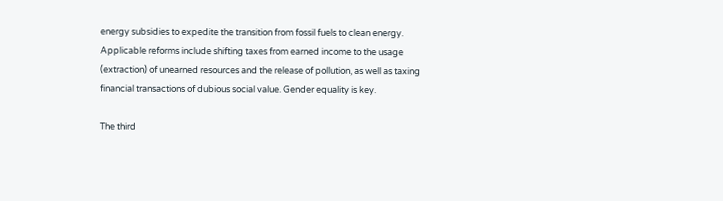energy subsidies to expedite the transition from fossil fuels to clean energy. Applicable reforms include shifting taxes from earned income to the usage (extraction) of unearned resources and the release of pollution, as well as taxing financial transactions of dubious social value. Gender equality is key.

The third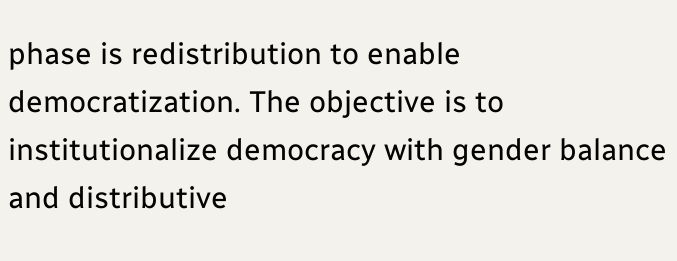phase is redistribution to enable democratization. The objective is to institutionalize democracy with gender balance and distributive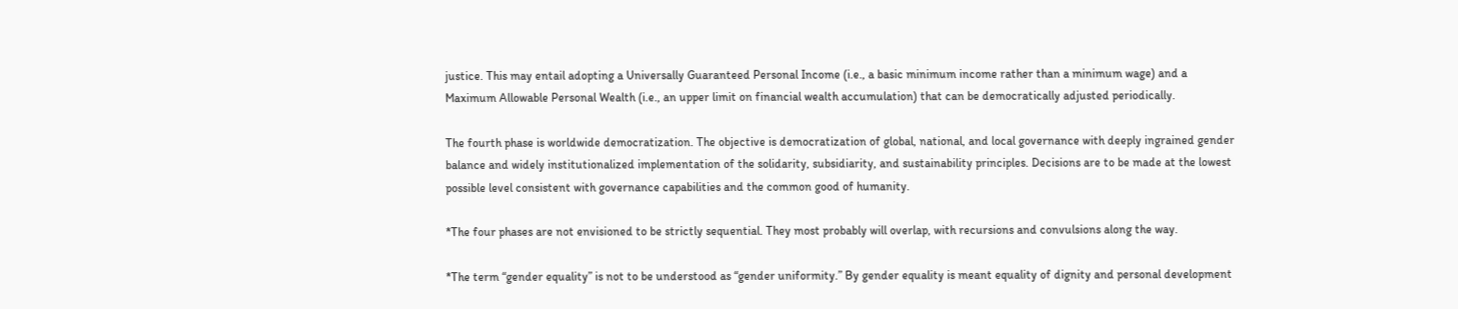justice. This may entail adopting a Universally Guaranteed Personal Income (i.e., a basic minimum income rather than a minimum wage) and a Maximum Allowable Personal Wealth (i.e., an upper limit on financial wealth accumulation) that can be democratically adjusted periodically.

The fourth phase is worldwide democratization. The objective is democratization of global, national, and local governance with deeply ingrained gender balance and widely institutionalized implementation of the solidarity, subsidiarity, and sustainability principles. Decisions are to be made at the lowest possible level consistent with governance capabilities and the common good of humanity.

*The four phases are not envisioned to be strictly sequential. They most probably will overlap, with recursions and convulsions along the way.

*The term “gender equality” is not to be understood as “gender uniformity.” By gender equality is meant equality of dignity and personal development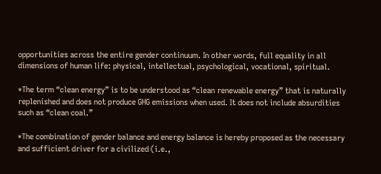opportunities across the entire gender continuum. In other words, full equality in all dimensions of human life: physical, intellectual, psychological, vocational, spiritual.

*The term “clean energy” is to be understood as “clean renewable energy” that is naturally replenished and does not produce GHG emissions when used. It does not include absurdities such as “clean coal.”

*The combination of gender balance and energy balance is hereby proposed as the necessary and sufficient driver for a civilized (i.e.,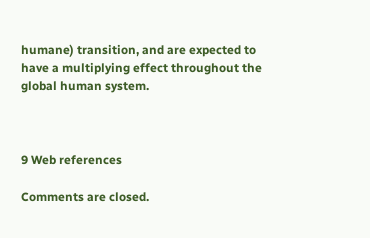humane) transition, and are expected to have a multiplying effect throughout the global human system.



9 Web references

Comments are closed.